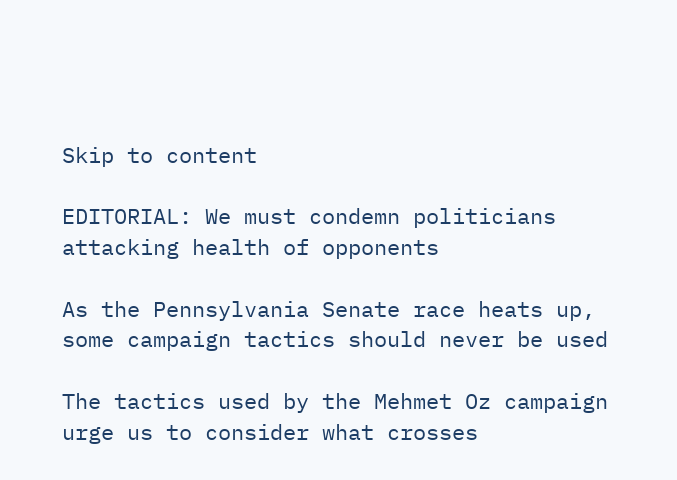Skip to content

EDITORIAL: We must condemn politicians attacking health of opponents

As the Pennsylvania Senate race heats up, some campaign tactics should never be used

The tactics used by the Mehmet Oz campaign urge us to consider what crosses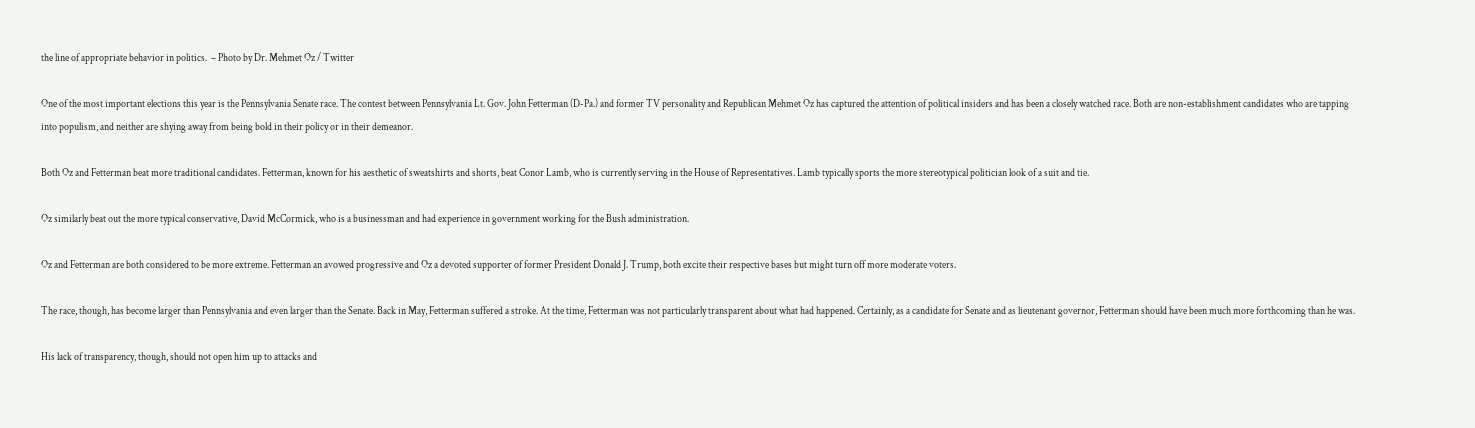the line of appropriate behavior in politics.  – Photo by Dr. Mehmet Oz / Twitter

One of the most important elections this year is the Pennsylvania Senate race. The contest between Pennsylvania Lt. Gov. John Fetterman (D-Pa.) and former TV personality and Republican Mehmet Oz has captured the attention of political insiders and has been a closely watched race. Both are non-establishment candidates who are tapping into populism, and neither are shying away from being bold in their policy or in their demeanor.

Both Oz and Fetterman beat more traditional candidates. Fetterman, known for his aesthetic of sweatshirts and shorts, beat Conor Lamb, who is currently serving in the House of Representatives. Lamb typically sports the more stereotypical politician look of a suit and tie.

Oz similarly beat out the more typical conservative, David McCormick, who is a businessman and had experience in government working for the Bush administration.

Oz and Fetterman are both considered to be more extreme. Fetterman an avowed progressive and Oz a devoted supporter of former President Donald J. Trump, both excite their respective bases but might turn off more moderate voters.

The race, though, has become larger than Pennsylvania and even larger than the Senate. Back in May, Fetterman suffered a stroke. At the time, Fetterman was not particularly transparent about what had happened. Certainly, as a candidate for Senate and as lieutenant governor, Fetterman should have been much more forthcoming than he was.

His lack of transparency, though, should not open him up to attacks and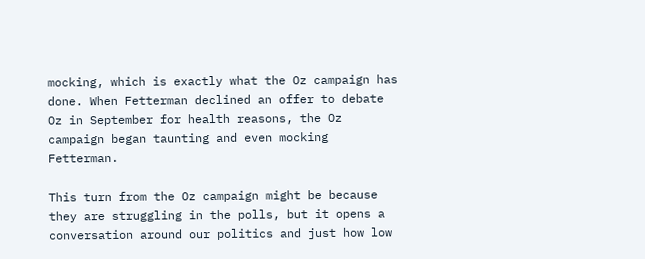mocking, which is exactly what the Oz campaign has done. When Fetterman declined an offer to debate Oz in September for health reasons, the Oz campaign began taunting and even mocking Fetterman.

This turn from the Oz campaign might be because they are struggling in the polls, but it opens a conversation around our politics and just how low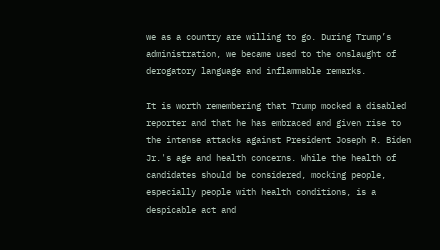we as a country are willing to go. During Trump’s administration, we became used to the onslaught of derogatory language and inflammable remarks.

It is worth remembering that Trump mocked a disabled reporter and that he has embraced and given rise to the intense attacks against President Joseph R. Biden Jr.'s age and health concerns. While the health of candidates should be considered, mocking people, especially people with health conditions, is a despicable act and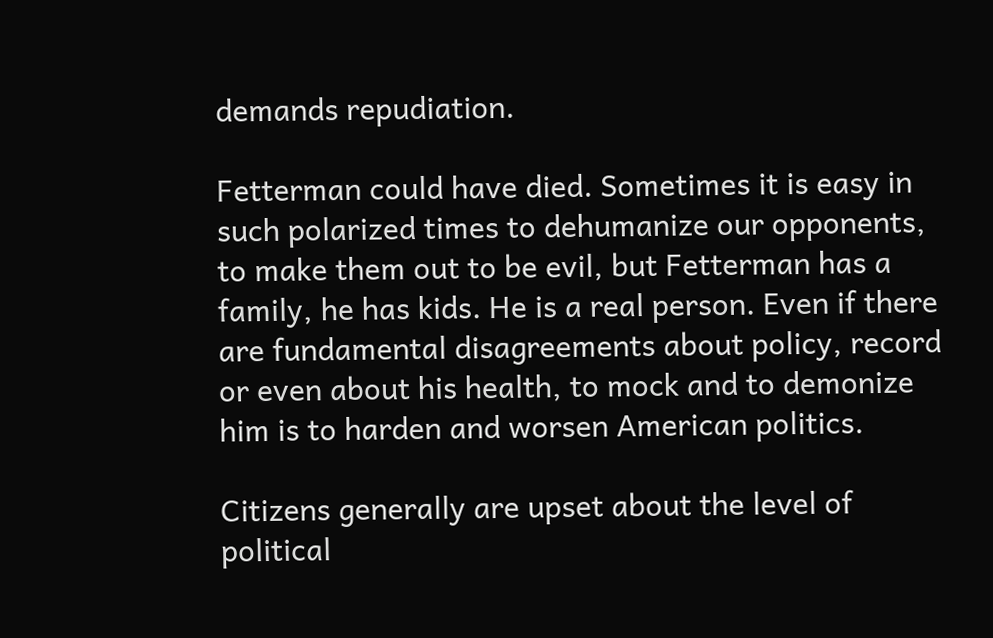demands repudiation.

Fetterman could have died. Sometimes it is easy in such polarized times to dehumanize our opponents, to make them out to be evil, but Fetterman has a family, he has kids. He is a real person. Even if there are fundamental disagreements about policy, record or even about his health, to mock and to demonize him is to harden and worsen American politics.

Citizens generally are upset about the level of political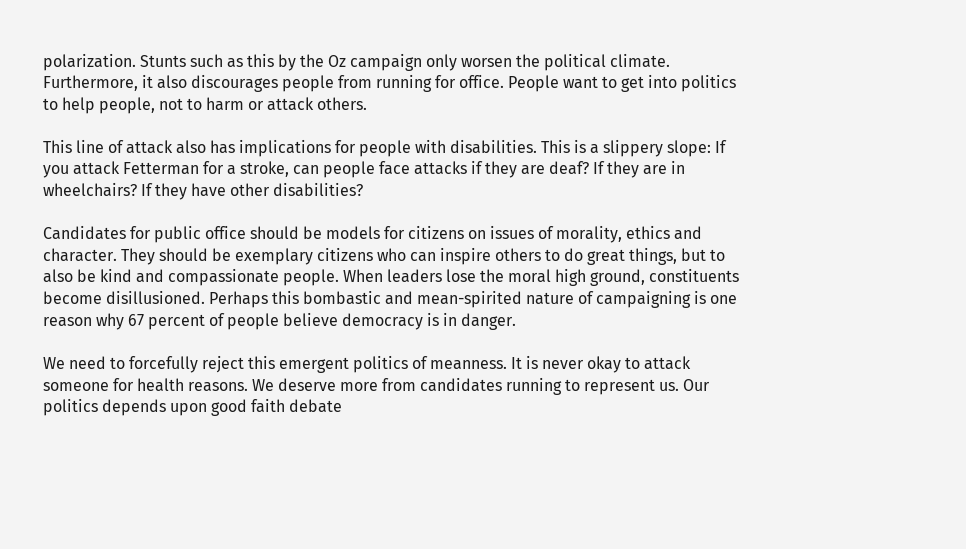polarization. Stunts such as this by the Oz campaign only worsen the political climate. Furthermore, it also discourages people from running for office. People want to get into politics to help people, not to harm or attack others.

This line of attack also has implications for people with disabilities. This is a slippery slope: If you attack Fetterman for a stroke, can people face attacks if they are deaf? If they are in wheelchairs? If they have other disabilities?

Candidates for public office should be models for citizens on issues of morality, ethics and character. They should be exemplary citizens who can inspire others to do great things, but to also be kind and compassionate people. When leaders lose the moral high ground, constituents become disillusioned. Perhaps this bombastic and mean-spirited nature of campaigning is one reason why 67 percent of people believe democracy is in danger.

We need to forcefully reject this emergent politics of meanness. It is never okay to attack someone for health reasons. We deserve more from candidates running to represent us. Our politics depends upon good faith debate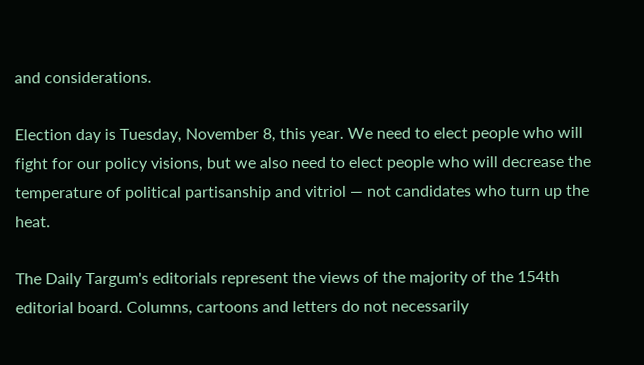and considerations.

Election day is Tuesday, November 8, this year. We need to elect people who will fight for our policy visions, but we also need to elect people who will decrease the temperature of political partisanship and vitriol — not candidates who turn up the heat.

The Daily Targum's editorials represent the views of the majority of the 154th editorial board. Columns, cartoons and letters do not necessarily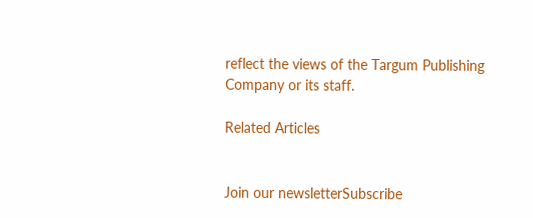reflect the views of the Targum Publishing Company or its staff.

Related Articles


Join our newsletterSubscribe